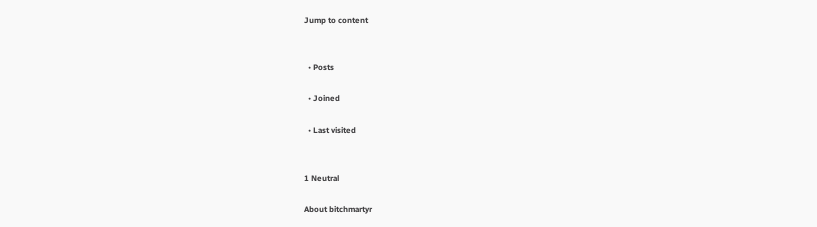Jump to content


  • Posts

  • Joined

  • Last visited


1 Neutral

About bitchmartyr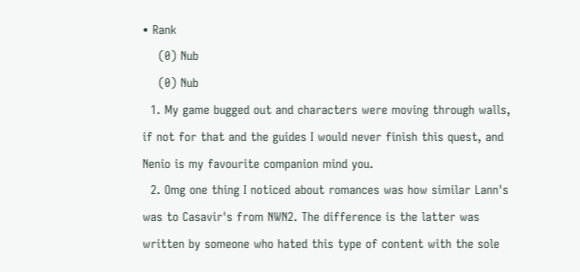• Rank
    (0) Nub
    (0) Nub
  1. My game bugged out and characters were moving through walls, if not for that and the guides I would never finish this quest, and Nenio is my favourite companion mind you.
  2. Omg one thing I noticed about romances was how similar Lann's was to Casavir's from NWN2. The difference is the latter was written by someone who hated this type of content with the sole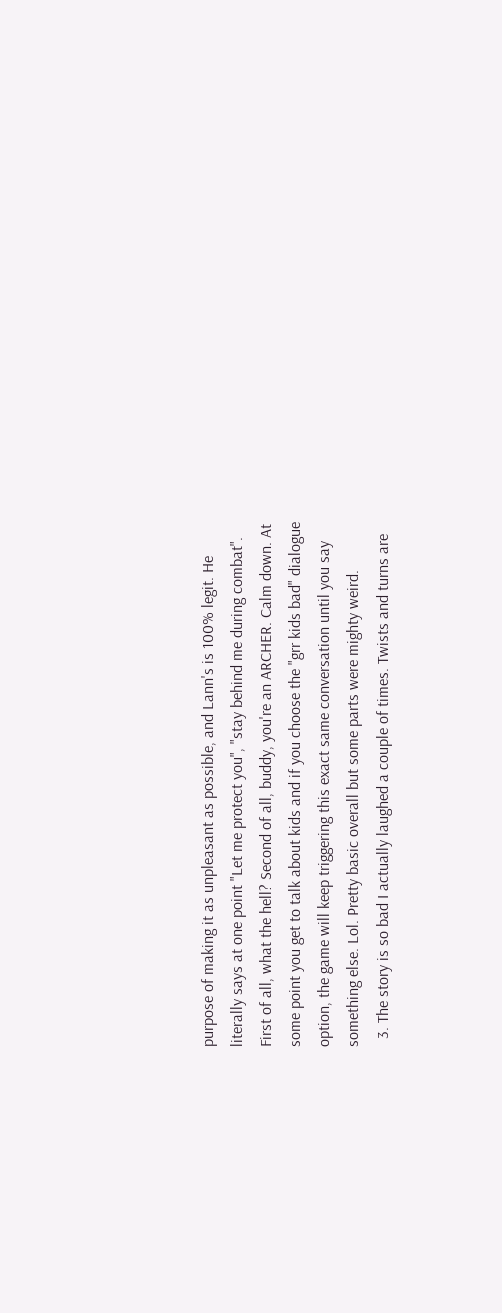purpose of making it as unpleasant as possible, and Lann's is 100% legit. He literally says at one point "Let me protect you", "stay behind me during combat". First of all, what the hell? Second of all, buddy, you're an ARCHER. Calm down. At some point you get to talk about kids and if you choose the "grr kids bad" dialogue option, the game will keep triggering this exact same conversation until you say something else. Lol. Pretty basic overall but some parts were mighty weird.
  3. The story is so bad I actually laughed a couple of times. Twists and turns are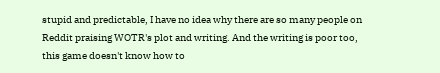stupid and predictable, I have no idea why there are so many people on Reddit praising WOTR's plot and writing. And the writing is poor too, this game doesn't know how to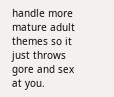handle more mature adult themes so it just throws gore and sex at you.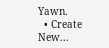Yawn.
  • Create New...